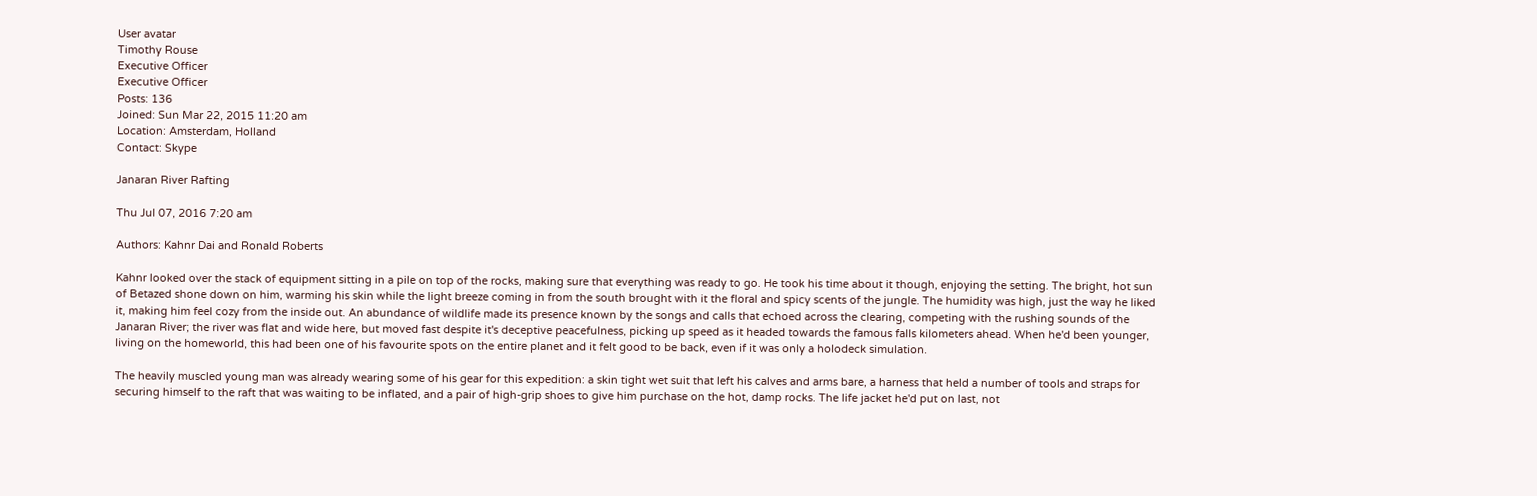User avatar
Timothy Rouse
Executive Officer
Executive Officer
Posts: 136
Joined: Sun Mar 22, 2015 11:20 am
Location: Amsterdam, Holland
Contact: Skype

Janaran River Rafting

Thu Jul 07, 2016 7:20 am

Authors: Kahnr Dai and Ronald Roberts

Kahnr looked over the stack of equipment sitting in a pile on top of the rocks, making sure that everything was ready to go. He took his time about it though, enjoying the setting. The bright, hot sun of Betazed shone down on him, warming his skin while the light breeze coming in from the south brought with it the floral and spicy scents of the jungle. The humidity was high, just the way he liked it, making him feel cozy from the inside out. An abundance of wildlife made its presence known by the songs and calls that echoed across the clearing, competing with the rushing sounds of the Janaran River; the river was flat and wide here, but moved fast despite it's deceptive peacefulness, picking up speed as it headed towards the famous falls kilometers ahead. When he'd been younger, living on the homeworld, this had been one of his favourite spots on the entire planet and it felt good to be back, even if it was only a holodeck simulation.

The heavily muscled young man was already wearing some of his gear for this expedition: a skin tight wet suit that left his calves and arms bare, a harness that held a number of tools and straps for securing himself to the raft that was waiting to be inflated, and a pair of high-grip shoes to give him purchase on the hot, damp rocks. The life jacket he'd put on last, not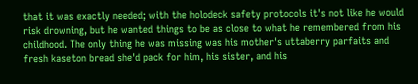that it was exactly needed; with the holodeck safety protocols it's not like he would risk drowning, but he wanted things to be as close to what he remembered from his childhood. The only thing he was missing was his mother's uttaberry parfaits and fresh kaseton bread she'd pack for him, his sister, and his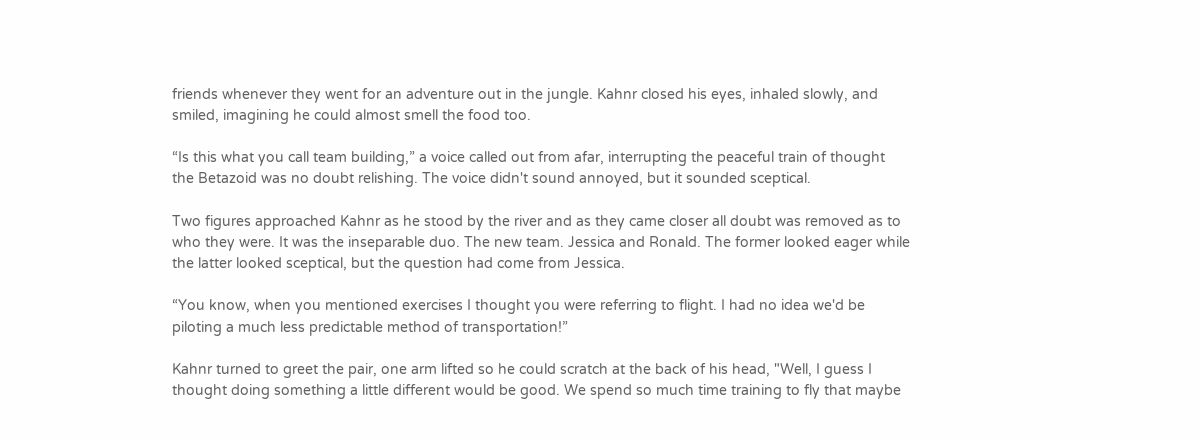friends whenever they went for an adventure out in the jungle. Kahnr closed his eyes, inhaled slowly, and smiled, imagining he could almost smell the food too.

“Is this what you call team building,” a voice called out from afar, interrupting the peaceful train of thought the Betazoid was no doubt relishing. The voice didn't sound annoyed, but it sounded sceptical.

Two figures approached Kahnr as he stood by the river and as they came closer all doubt was removed as to who they were. It was the inseparable duo. The new team. Jessica and Ronald. The former looked eager while the latter looked sceptical, but the question had come from Jessica.

“You know, when you mentioned exercises I thought you were referring to flight. I had no idea we'd be piloting a much less predictable method of transportation!”

Kahnr turned to greet the pair, one arm lifted so he could scratch at the back of his head, "Well, I guess I thought doing something a little different would be good. We spend so much time training to fly that maybe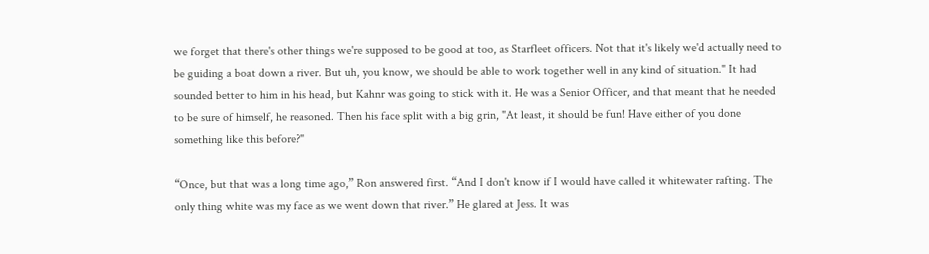we forget that there's other things we're supposed to be good at too, as Starfleet officers. Not that it's likely we'd actually need to be guiding a boat down a river. But uh, you know, we should be able to work together well in any kind of situation." It had sounded better to him in his head, but Kahnr was going to stick with it. He was a Senior Officer, and that meant that he needed to be sure of himself, he reasoned. Then his face split with a big grin, "At least, it should be fun! Have either of you done something like this before?"

“Once, but that was a long time ago,” Ron answered first. “And I don't know if I would have called it whitewater rafting. The only thing white was my face as we went down that river.” He glared at Jess. It was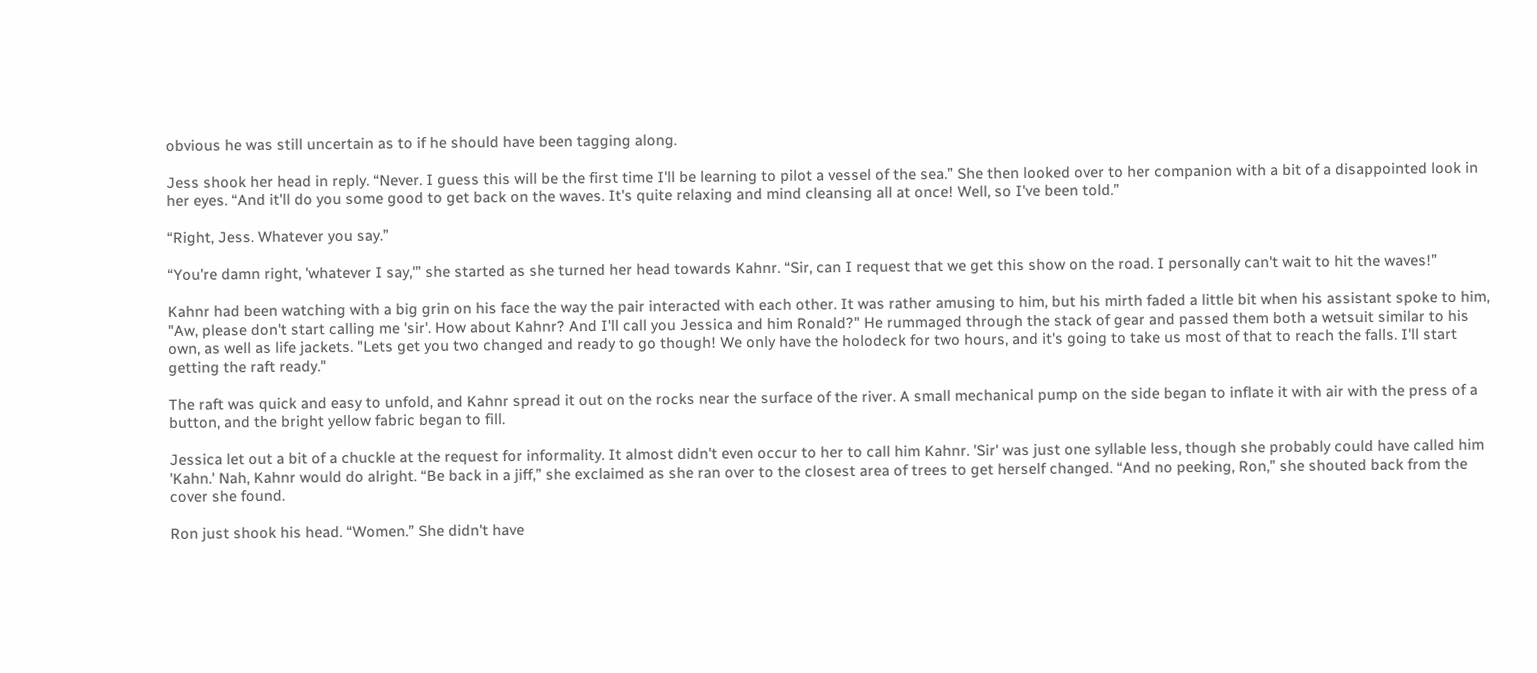obvious he was still uncertain as to if he should have been tagging along.

Jess shook her head in reply. “Never. I guess this will be the first time I'll be learning to pilot a vessel of the sea.” She then looked over to her companion with a bit of a disappointed look in her eyes. “And it'll do you some good to get back on the waves. It's quite relaxing and mind cleansing all at once! Well, so I've been told.”

“Right, Jess. Whatever you say.”

“You're damn right, 'whatever I say,'” she started as she turned her head towards Kahnr. “Sir, can I request that we get this show on the road. I personally can't wait to hit the waves!”

Kahnr had been watching with a big grin on his face the way the pair interacted with each other. It was rather amusing to him, but his mirth faded a little bit when his assistant spoke to him, "Aw, please don't start calling me 'sir'. How about Kahnr? And I'll call you Jessica and him Ronald?" He rummaged through the stack of gear and passed them both a wetsuit similar to his own, as well as life jackets. "Lets get you two changed and ready to go though! We only have the holodeck for two hours, and it's going to take us most of that to reach the falls. I'll start getting the raft ready."

The raft was quick and easy to unfold, and Kahnr spread it out on the rocks near the surface of the river. A small mechanical pump on the side began to inflate it with air with the press of a button, and the bright yellow fabric began to fill.

Jessica let out a bit of a chuckle at the request for informality. It almost didn't even occur to her to call him Kahnr. 'Sir' was just one syllable less, though she probably could have called him 'Kahn.' Nah, Kahnr would do alright. “Be back in a jiff,” she exclaimed as she ran over to the closest area of trees to get herself changed. “And no peeking, Ron,” she shouted back from the cover she found.

Ron just shook his head. “Women.” She didn't have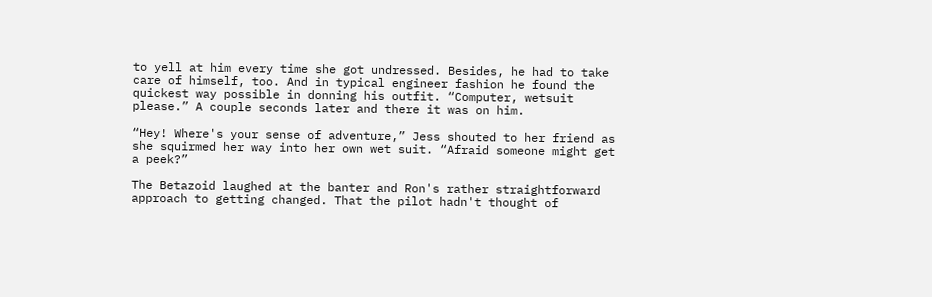to yell at him every time she got undressed. Besides, he had to take care of himself, too. And in typical engineer fashion he found the quickest way possible in donning his outfit. “Computer, wetsuit please.” A couple seconds later and there it was on him.

“Hey! Where's your sense of adventure,” Jess shouted to her friend as she squirmed her way into her own wet suit. “Afraid someone might get a peek?”

The Betazoid laughed at the banter and Ron's rather straightforward approach to getting changed. That the pilot hadn't thought of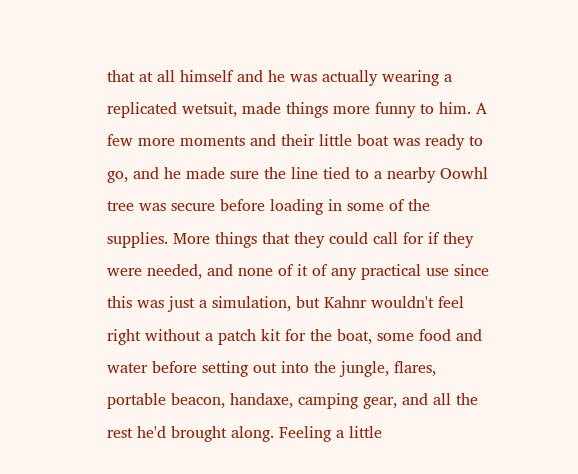that at all himself and he was actually wearing a replicated wetsuit, made things more funny to him. A few more moments and their little boat was ready to go, and he made sure the line tied to a nearby Oowhl tree was secure before loading in some of the supplies. More things that they could call for if they were needed, and none of it of any practical use since this was just a simulation, but Kahnr wouldn't feel right without a patch kit for the boat, some food and water before setting out into the jungle, flares, portable beacon, handaxe, camping gear, and all the rest he'd brought along. Feeling a little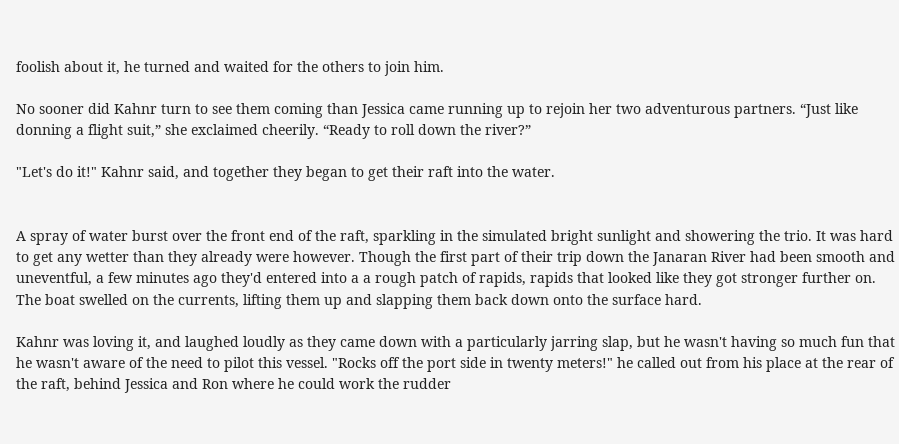foolish about it, he turned and waited for the others to join him.

No sooner did Kahnr turn to see them coming than Jessica came running up to rejoin her two adventurous partners. “Just like donning a flight suit,” she exclaimed cheerily. “Ready to roll down the river?”

"Let's do it!" Kahnr said, and together they began to get their raft into the water.


A spray of water burst over the front end of the raft, sparkling in the simulated bright sunlight and showering the trio. It was hard to get any wetter than they already were however. Though the first part of their trip down the Janaran River had been smooth and uneventful, a few minutes ago they'd entered into a a rough patch of rapids, rapids that looked like they got stronger further on. The boat swelled on the currents, lifting them up and slapping them back down onto the surface hard.

Kahnr was loving it, and laughed loudly as they came down with a particularly jarring slap, but he wasn't having so much fun that he wasn't aware of the need to pilot this vessel. "Rocks off the port side in twenty meters!" he called out from his place at the rear of the raft, behind Jessica and Ron where he could work the rudder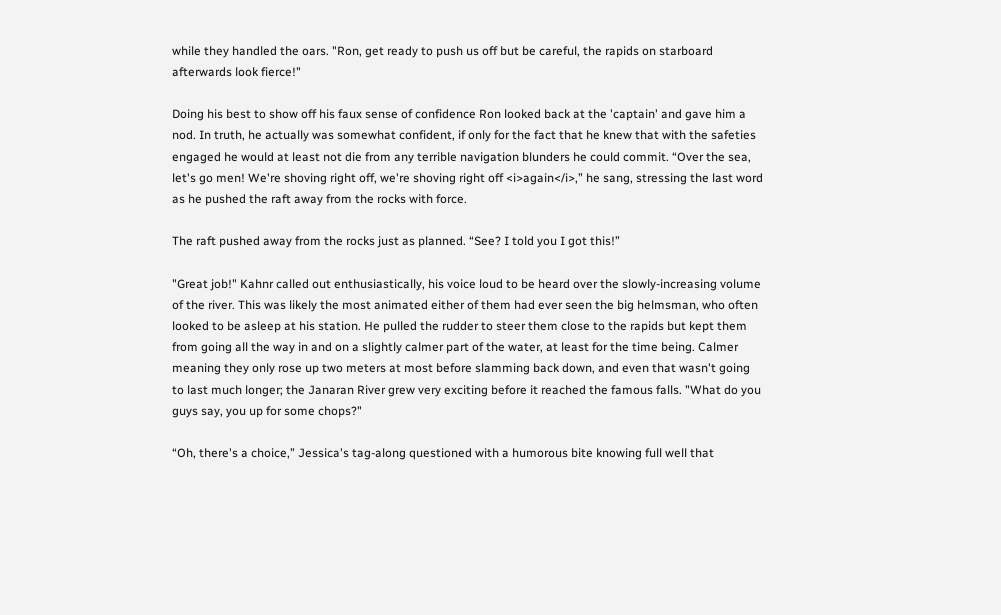while they handled the oars. "Ron, get ready to push us off but be careful, the rapids on starboard afterwards look fierce!"

Doing his best to show off his faux sense of confidence Ron looked back at the 'captain' and gave him a nod. In truth, he actually was somewhat confident, if only for the fact that he knew that with the safeties engaged he would at least not die from any terrible navigation blunders he could commit. “Over the sea, let's go men! We're shoving right off, we're shoving right off <i>again</i>,” he sang, stressing the last word as he pushed the raft away from the rocks with force.

The raft pushed away from the rocks just as planned. “See? I told you I got this!”

"Great job!" Kahnr called out enthusiastically, his voice loud to be heard over the slowly-increasing volume of the river. This was likely the most animated either of them had ever seen the big helmsman, who often looked to be asleep at his station. He pulled the rudder to steer them close to the rapids but kept them from going all the way in and on a slightly calmer part of the water, at least for the time being. Calmer meaning they only rose up two meters at most before slamming back down, and even that wasn't going to last much longer; the Janaran River grew very exciting before it reached the famous falls. "What do you guys say, you up for some chops?"

“Oh, there's a choice,” Jessica's tag-along questioned with a humorous bite knowing full well that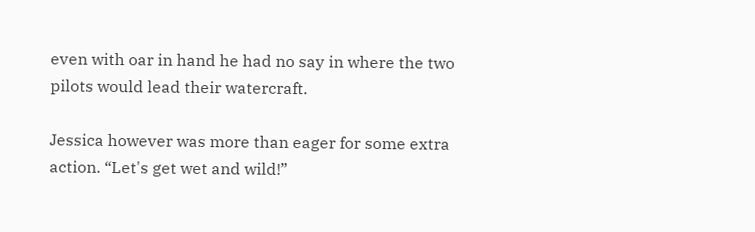even with oar in hand he had no say in where the two pilots would lead their watercraft.

Jessica however was more than eager for some extra action. “Let's get wet and wild!”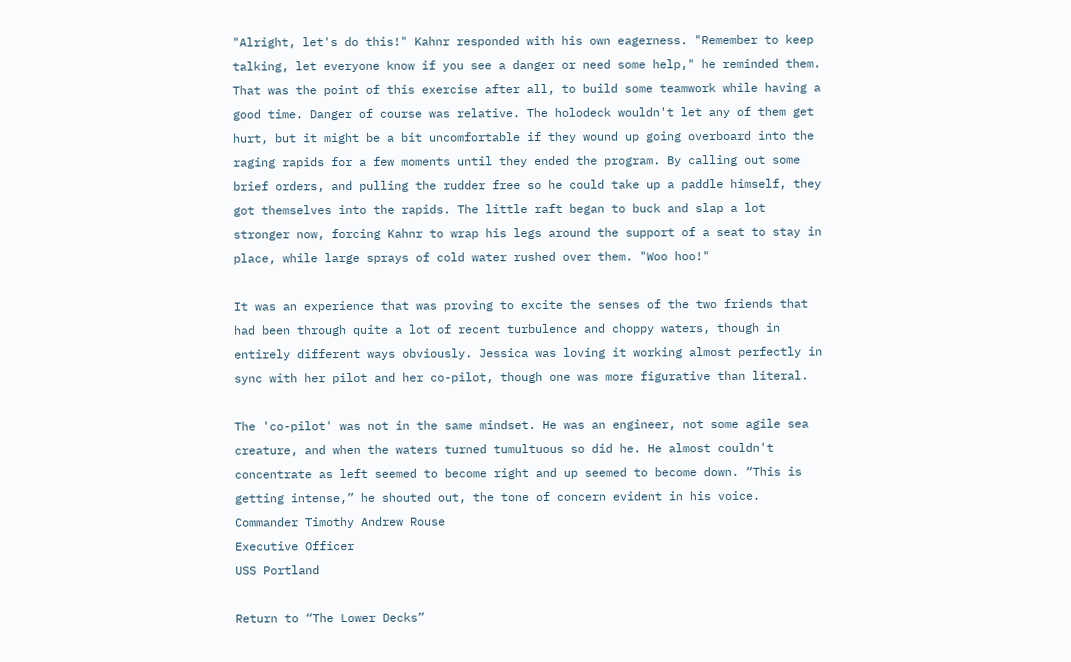"Alright, let's do this!" Kahnr responded with his own eagerness. "Remember to keep talking, let everyone know if you see a danger or need some help," he reminded them. That was the point of this exercise after all, to build some teamwork while having a good time. Danger of course was relative. The holodeck wouldn't let any of them get hurt, but it might be a bit uncomfortable if they wound up going overboard into the raging rapids for a few moments until they ended the program. By calling out some brief orders, and pulling the rudder free so he could take up a paddle himself, they got themselves into the rapids. The little raft began to buck and slap a lot stronger now, forcing Kahnr to wrap his legs around the support of a seat to stay in place, while large sprays of cold water rushed over them. "Woo hoo!"

It was an experience that was proving to excite the senses of the two friends that had been through quite a lot of recent turbulence and choppy waters, though in entirely different ways obviously. Jessica was loving it working almost perfectly in sync with her pilot and her co-pilot, though one was more figurative than literal.

The 'co-pilot' was not in the same mindset. He was an engineer, not some agile sea creature, and when the waters turned tumultuous so did he. He almost couldn't concentrate as left seemed to become right and up seemed to become down. “This is getting intense,” he shouted out, the tone of concern evident in his voice.
Commander Timothy Andrew Rouse
Executive Officer
USS Portland

Return to “The Lower Decks”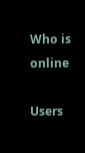Who is online

Users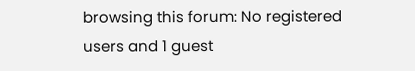browsing this forum: No registered users and 1 guest